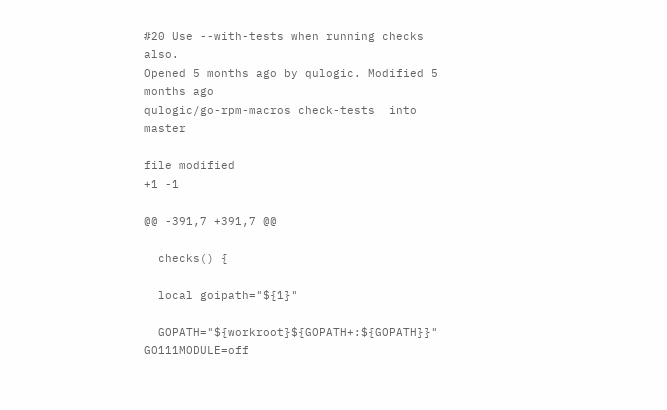#20 Use --with-tests when running checks also.
Opened 5 months ago by qulogic. Modified 5 months ago
qulogic/go-rpm-macros check-tests  into  master

file modified
+1 -1

@@ -391,7 +391,7 @@

  checks() {

  local goipath="${1}"

  GOPATH="${workroot}${GOPATH+:${GOPATH}}" GO111MODULE=off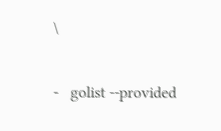\

-   golist --provided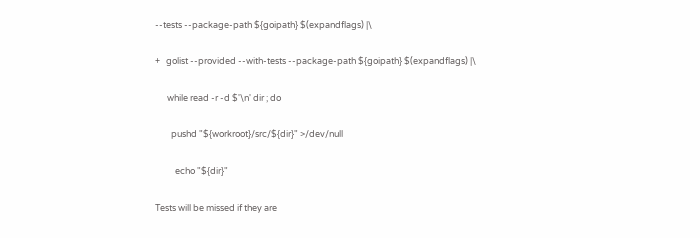--tests --package-path ${goipath} $(expandflags) |\

+   golist --provided --with-tests --package-path ${goipath} $(expandflags) |\

      while read -r -d $'\n' dir ; do

        pushd "${workroot}/src/${dir}" >/dev/null

          echo "${dir}"

Tests will be missed if they are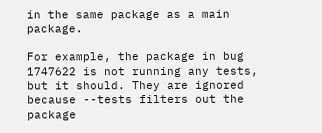in the same package as a main package.

For example, the package in bug 1747622 is not running any tests, but it should. They are ignored because --tests filters out the package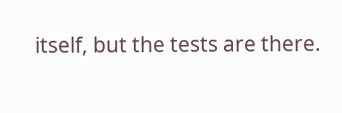itself, but the tests are there.